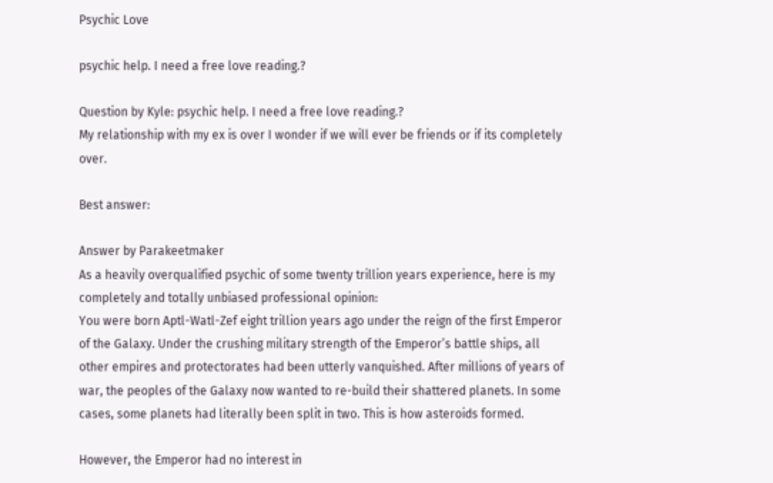Psychic Love

psychic help. I need a free love reading.?

Question by Kyle: psychic help. I need a free love reading.?
My relationship with my ex is over I wonder if we will ever be friends or if its completely over.

Best answer:

Answer by Parakeetmaker
As a heavily overqualified psychic of some twenty trillion years experience, here is my completely and totally unbiased professional opinion:
You were born Aptl-Watl-Zef eight trillion years ago under the reign of the first Emperor of the Galaxy. Under the crushing military strength of the Emperor’s battle ships, all other empires and protectorates had been utterly vanquished. After millions of years of war, the peoples of the Galaxy now wanted to re-build their shattered planets. In some cases, some planets had literally been split in two. This is how asteroids formed.

However, the Emperor had no interest in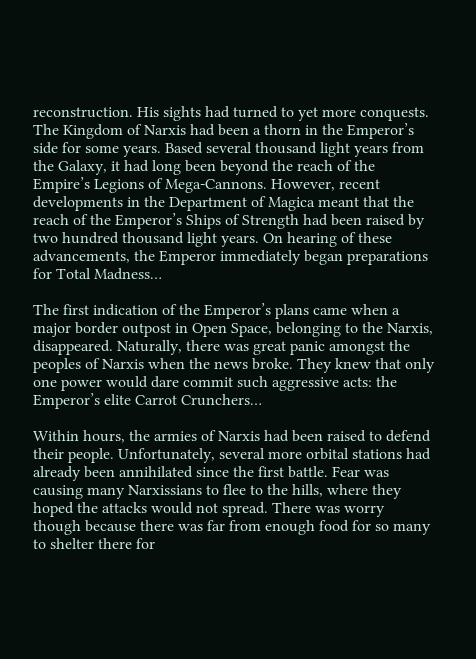reconstruction. His sights had turned to yet more conquests. The Kingdom of Narxis had been a thorn in the Emperor’s side for some years. Based several thousand light years from the Galaxy, it had long been beyond the reach of the Empire’s Legions of Mega-Cannons. However, recent developments in the Department of Magica meant that the reach of the Emperor’s Ships of Strength had been raised by two hundred thousand light years. On hearing of these advancements, the Emperor immediately began preparations for Total Madness…

The first indication of the Emperor’s plans came when a major border outpost in Open Space, belonging to the Narxis, disappeared. Naturally, there was great panic amongst the peoples of Narxis when the news broke. They knew that only one power would dare commit such aggressive acts: the Emperor’s elite Carrot Crunchers…

Within hours, the armies of Narxis had been raised to defend their people. Unfortunately, several more orbital stations had already been annihilated since the first battle. Fear was causing many Narxissians to flee to the hills, where they hoped the attacks would not spread. There was worry though because there was far from enough food for so many to shelter there for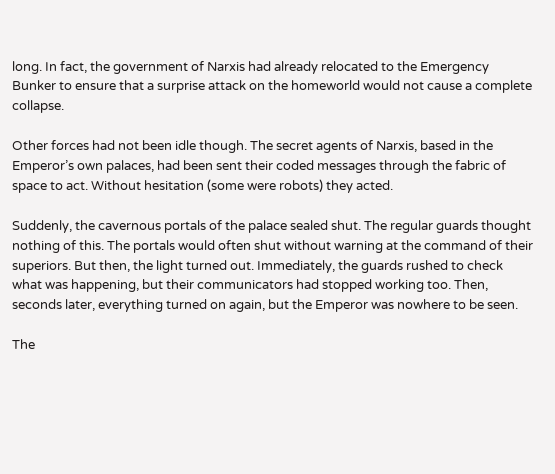long. In fact, the government of Narxis had already relocated to the Emergency Bunker to ensure that a surprise attack on the homeworld would not cause a complete collapse.

Other forces had not been idle though. The secret agents of Narxis, based in the Emperor’s own palaces, had been sent their coded messages through the fabric of space to act. Without hesitation (some were robots) they acted.

Suddenly, the cavernous portals of the palace sealed shut. The regular guards thought nothing of this. The portals would often shut without warning at the command of their superiors. But then, the light turned out. Immediately, the guards rushed to check what was happening, but their communicators had stopped working too. Then, seconds later, everything turned on again, but the Emperor was nowhere to be seen.

The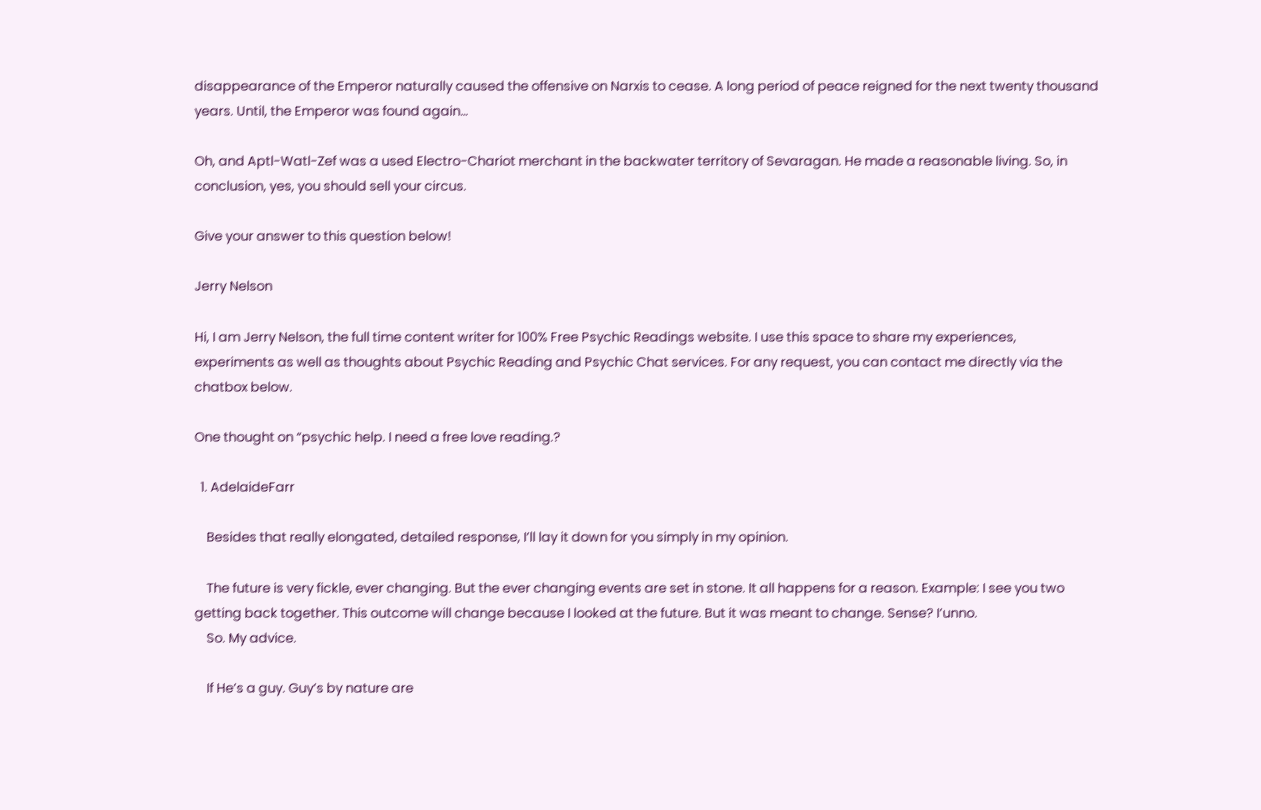disappearance of the Emperor naturally caused the offensive on Narxis to cease. A long period of peace reigned for the next twenty thousand years. Until, the Emperor was found again…

Oh, and Aptl-Watl-Zef was a used Electro-Chariot merchant in the backwater territory of Sevaragan. He made a reasonable living. So, in conclusion, yes, you should sell your circus.

Give your answer to this question below!

Jerry Nelson

Hi, I am Jerry Nelson, the full time content writer for 100% Free Psychic Readings website. I use this space to share my experiences, experiments as well as thoughts about Psychic Reading and Psychic Chat services. For any request, you can contact me directly via the chatbox below.

One thought on “psychic help. I need a free love reading.?

  1. AdelaideFarr

    Besides that really elongated, detailed response, I’ll lay it down for you simply in my opinion.

    The future is very fickle, ever changing. But the ever changing events are set in stone. It all happens for a reason. Example: I see you two getting back together. This outcome will change because I looked at the future. But it was meant to change. Sense? I’unno.
    So. My advice.

    If He’s a guy. Guy’s by nature are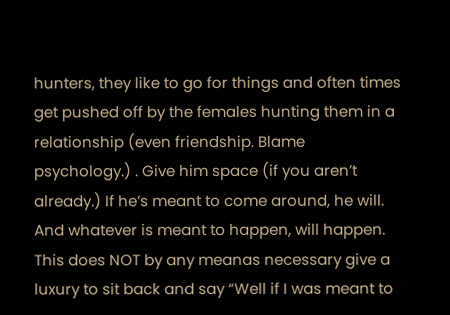hunters, they like to go for things and often times get pushed off by the females hunting them in a relationship (even friendship. Blame psychology.) . Give him space (if you aren’t already.) If he’s meant to come around, he will. And whatever is meant to happen, will happen. This does NOT by any meanas necessary give a luxury to sit back and say “Well if I was meant to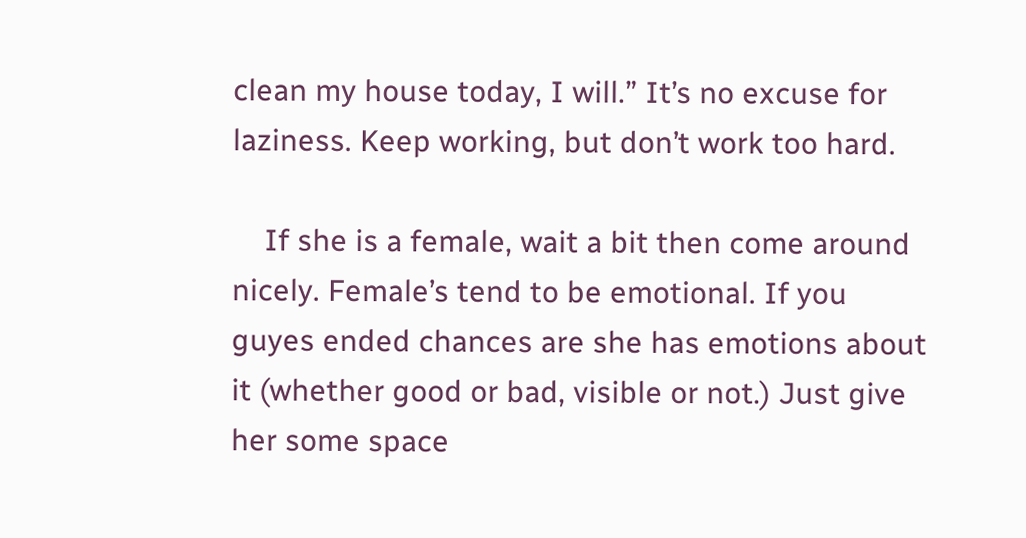clean my house today, I will.” It’s no excuse for laziness. Keep working, but don’t work too hard.

    If she is a female, wait a bit then come around nicely. Female’s tend to be emotional. If you guyes ended chances are she has emotions about it (whether good or bad, visible or not.) Just give her some space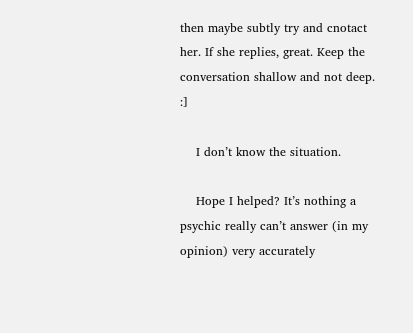then maybe subtly try and cnotact her. If she replies, great. Keep the conversation shallow and not deep. :]

    I don’t know the situation.

    Hope I helped? It’s nothing a psychic really can’t answer (in my opinion) very accurately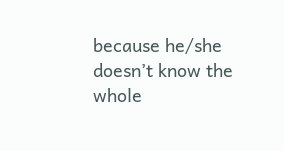because he/she doesn’t know the whole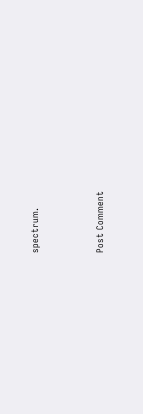spectrum.



Post Comment